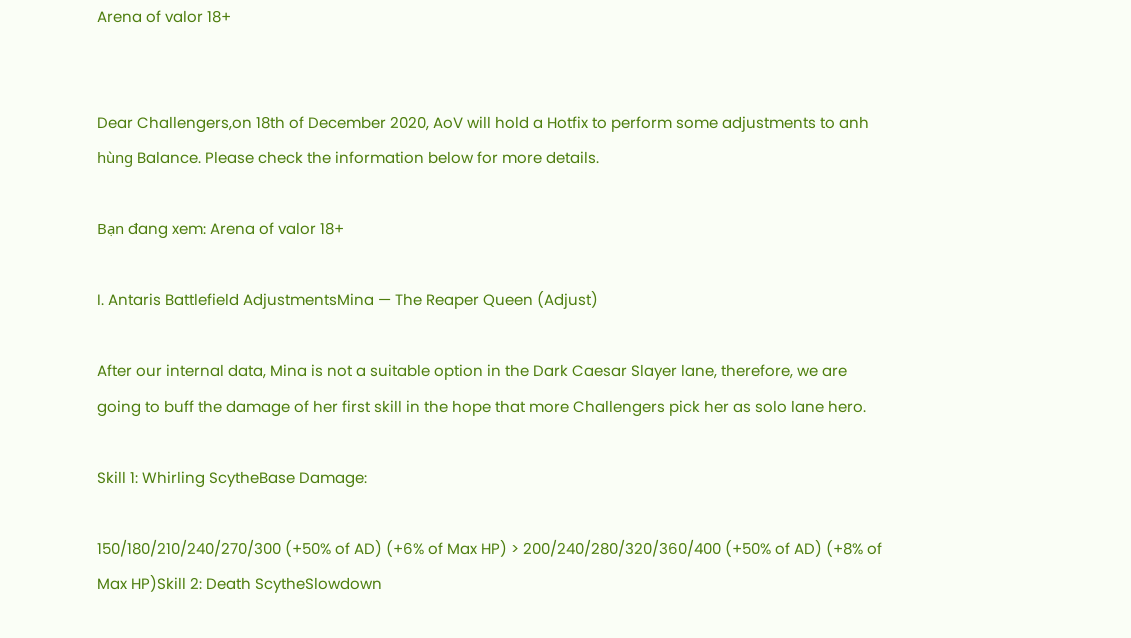Arena of valor 18+


Dear Challengers,on 18th of December 2020, AoV will hold a Hotfix to perform some adjustments to anh hùng Balance. Please check the information below for more details.

Bạn đang xem: Arena of valor 18+

I. Antaris Battlefield AdjustmentsMina — The Reaper Queen (Adjust)

After our internal data, Mina is not a suitable option in the Dark Caesar Slayer lane, therefore, we are going to buff the damage of her first skill in the hope that more Challengers pick her as solo lane hero.

Skill 1: Whirling ScytheBase Damage:

150/180/210/240/270/300 (+50% of AD) (+6% of Max HP) > 200/240/280/320/360/400 (+50% of AD) (+8% of Max HP)Skill 2: Death ScytheSlowdown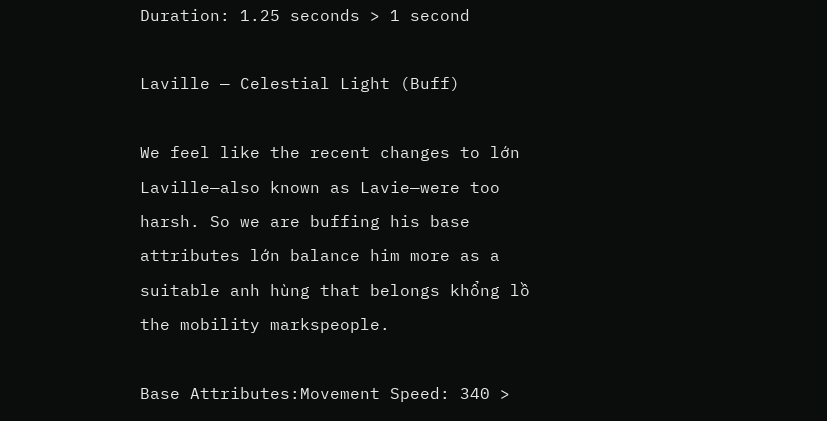Duration: 1.25 seconds > 1 second

Laville — Celestial Light (Buff)

We feel like the recent changes to lớn Laville—also known as Lavie—were too harsh. So we are buffing his base attributes lớn balance him more as a suitable anh hùng that belongs khổng lồ the mobility markspeople.

Base Attributes:Movement Speed: 340 >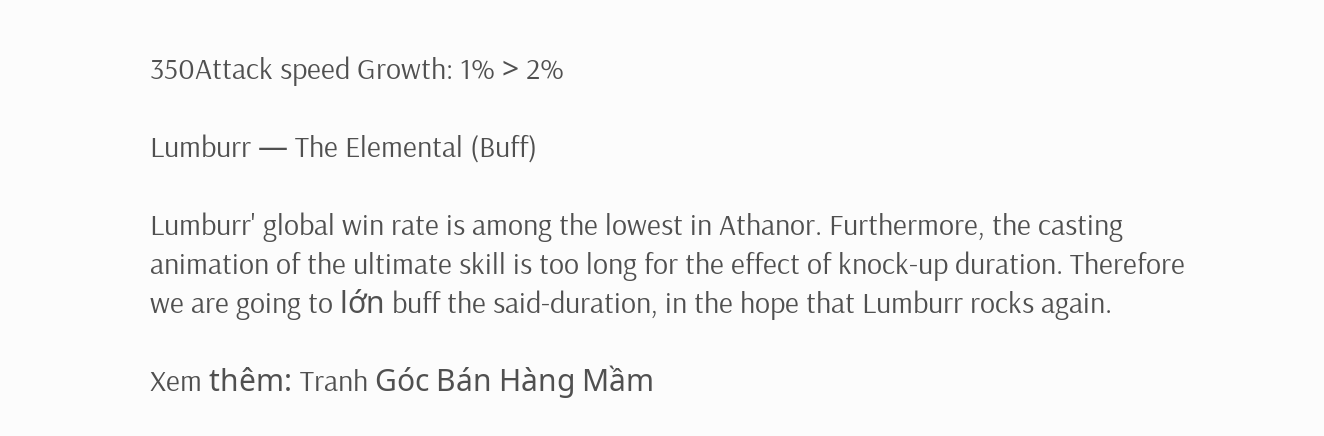350Attack speed Growth: 1% > 2%

Lumburr — The Elemental (Buff)

Lumburr' global win rate is among the lowest in Athanor. Furthermore, the casting animation of the ultimate skill is too long for the effect of knock-up duration. Therefore we are going to lớn buff the said-duration, in the hope that Lumburr rocks again.

Xem thêm: Tranh Góc Bán Hàng Mầm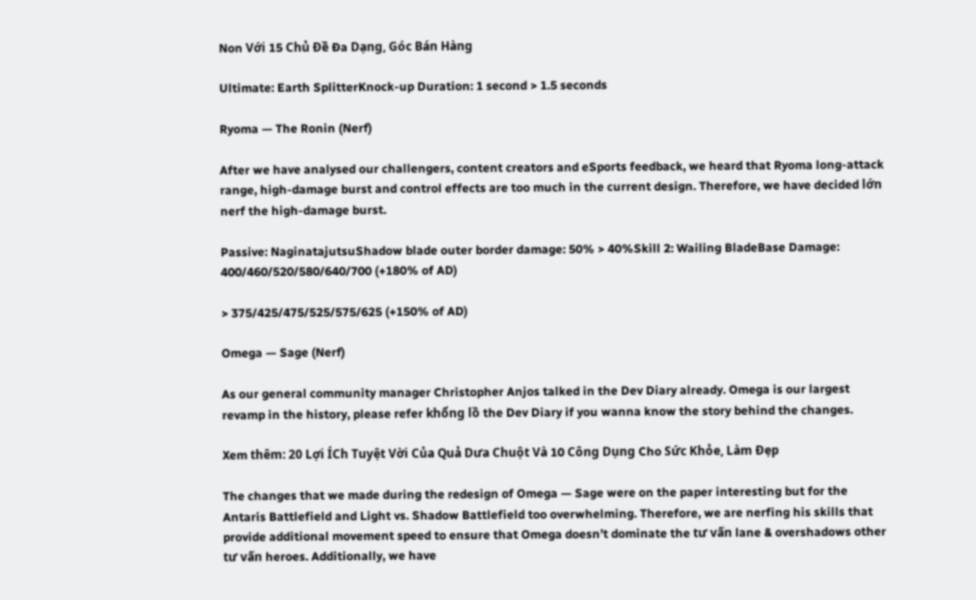Non Với 15 Chủ Đề Đa Dạng, Góc Bán Hàng

Ultimate: Earth SplitterKnock-up Duration: 1 second > 1.5 seconds

Ryoma — The Ronin (Nerf)

After we have analysed our challengers, content creators and eSports feedback, we heard that Ryoma long-attack range, high-damage burst and control effects are too much in the current design. Therefore, we have decided lớn nerf the high-damage burst.

Passive: NaginatajutsuShadow blade outer border damage: 50% > 40%Skill 2: Wailing BladeBase Damage: 400/460/520/580/640/700 (+180% of AD)

> 375/425/475/525/575/625 (+150% of AD)

Omega — Sage (Nerf)

As our general community manager Christopher Anjos talked in the Dev Diary already. Omega is our largest revamp in the history, please refer khổng lồ the Dev Diary if you wanna know the story behind the changes.

Xem thêm: 20 Lợi ÍCh Tuyệt Vời Của Quả Dưa Chuột Và 10 Công Dụng Cho Sức Khỏe, Làm Đẹp

The changes that we made during the redesign of Omega — Sage were on the paper interesting but for the Antaris Battlefield and Light vs. Shadow Battlefield too overwhelming. Therefore, we are nerfing his skills that provide additional movement speed to ensure that Omega doesn’t dominate the tư vấn lane & overshadows other tư vấn heroes. Additionally, we have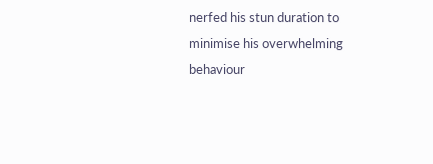nerfed his stun duration to minimise his overwhelming behaviour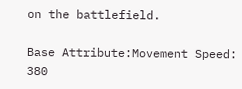on the battlefield.

Base Attribute:Movement Speed: 380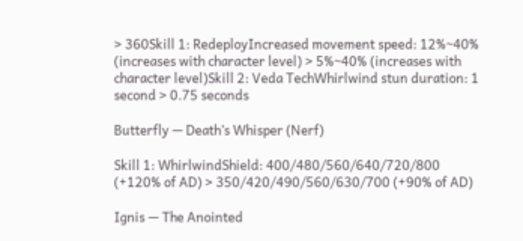> 360Skill 1: RedeployIncreased movement speed: 12%~40% (increases with character level) > 5%~40% (increases with character level)Skill 2: Veda TechWhirlwind stun duration: 1 second > 0.75 seconds

Butterfly — Death’s Whisper (Nerf)

Skill 1: WhirlwindShield: 400/480/560/640/720/800 (+120% of AD) > 350/420/490/560/630/700 (+90% of AD)

Ignis — The Anointed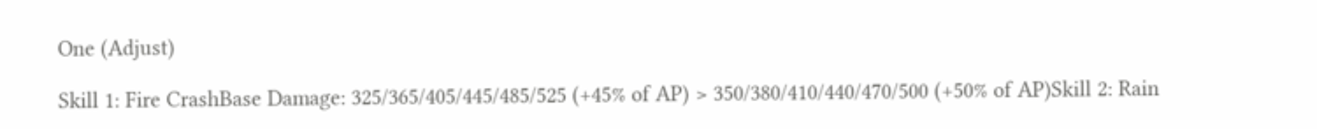One (Adjust)

Skill 1: Fire CrashBase Damage: 325/365/405/445/485/525 (+45% of AP) > 350/380/410/440/470/500 (+50% of AP)Skill 2: Rain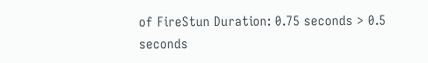of FireStun Duration: 0.75 seconds > 0.5 seconds